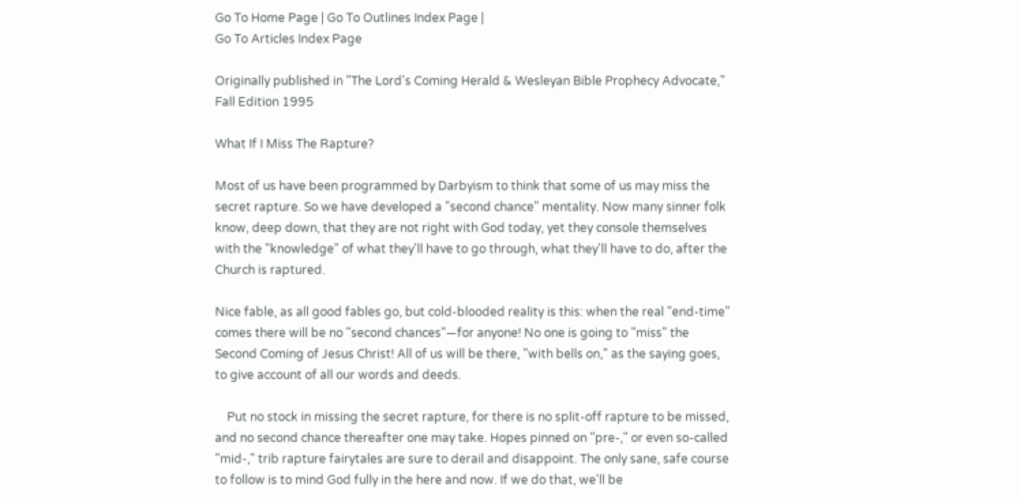Go To Home Page | Go To Outlines Index Page |
Go To Articles Index Page

Originally published in "The Lord's Coming Herald & Wesleyan Bible Prophecy Advocate," Fall Edition 1995

What If I Miss The Rapture?

Most of us have been programmed by Darbyism to think that some of us may miss the secret rapture. So we have developed a "second chance" mentality. Now many sinner folk know, deep down, that they are not right with God today, yet they console themselves with the "knowledge" of what they'll have to go through, what they'll have to do, after the Church is raptured.

Nice fable, as all good fables go, but cold-blooded reality is this: when the real "end-time" comes there will be no "second chances"—for anyone! No one is going to "miss" the Second Coming of Jesus Christ! All of us will be there, "with bells on," as the saying goes, to give account of all our words and deeds.

    Put no stock in missing the secret rapture, for there is no split-off rapture to be missed, and no second chance thereafter one may take. Hopes pinned on "pre-," or even so-called "mid-," trib rapture fairytales are sure to derail and disappoint. The only sane, safe course to follow is to mind God fully in the here and now. If we do that, we'll be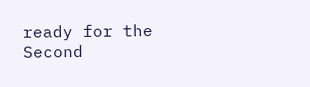ready for the Second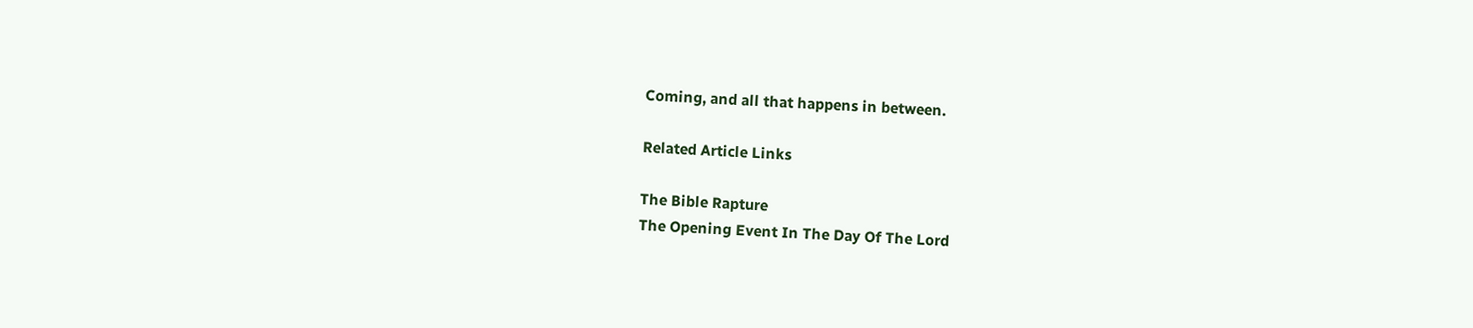Coming, and all that happens in between.

Related Article Links

The Bible Rapture
The Opening Event In The Day Of The Lord